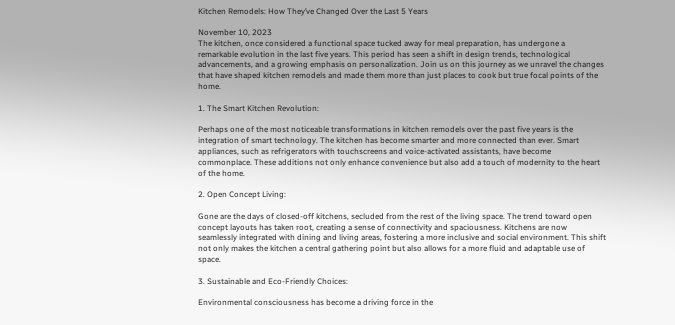Kitchen Remodels: How They’ve Changed Over the Last 5 Years

November 10, 2023
The kitchen, once considered a functional space tucked away for meal preparation, has undergone a remarkable evolution in the last five years. This period has seen a shift in design trends, technological advancements, and a growing emphasis on personalization. Join us on this journey as we unravel the changes that have shaped kitchen remodels and made them more than just places to cook but true focal points of the home.

1. The Smart Kitchen Revolution:

Perhaps one of the most noticeable transformations in kitchen remodels over the past five years is the integration of smart technology. The kitchen has become smarter and more connected than ever. Smart appliances, such as refrigerators with touchscreens and voice-activated assistants, have become commonplace. These additions not only enhance convenience but also add a touch of modernity to the heart of the home.

2. Open Concept Living:

Gone are the days of closed-off kitchens, secluded from the rest of the living space. The trend toward open concept layouts has taken root, creating a sense of connectivity and spaciousness. Kitchens are now seamlessly integrated with dining and living areas, fostering a more inclusive and social environment. This shift not only makes the kitchen a central gathering point but also allows for a more fluid and adaptable use of space.

3. Sustainable and Eco-Friendly Choices:

Environmental consciousness has become a driving force in the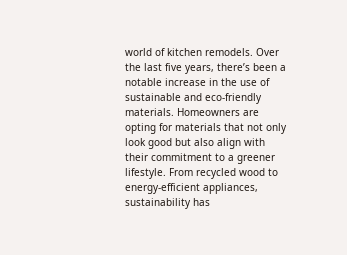world of kitchen remodels. Over the last five years, there’s been a notable increase in the use of sustainable and eco-friendly materials. Homeowners are opting for materials that not only look good but also align with their commitment to a greener lifestyle. From recycled wood to energy-efficient appliances, sustainability has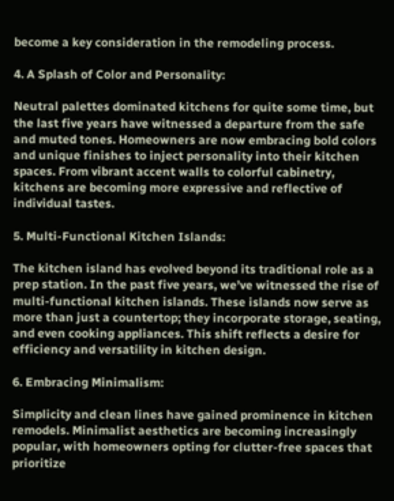become a key consideration in the remodeling process.

4. A Splash of Color and Personality:

Neutral palettes dominated kitchens for quite some time, but the last five years have witnessed a departure from the safe and muted tones. Homeowners are now embracing bold colors and unique finishes to inject personality into their kitchen spaces. From vibrant accent walls to colorful cabinetry, kitchens are becoming more expressive and reflective of individual tastes.

5. Multi-Functional Kitchen Islands:

The kitchen island has evolved beyond its traditional role as a prep station. In the past five years, we’ve witnessed the rise of multi-functional kitchen islands. These islands now serve as more than just a countertop; they incorporate storage, seating, and even cooking appliances. This shift reflects a desire for efficiency and versatility in kitchen design.

6. Embracing Minimalism:

Simplicity and clean lines have gained prominence in kitchen remodels. Minimalist aesthetics are becoming increasingly popular, with homeowners opting for clutter-free spaces that prioritize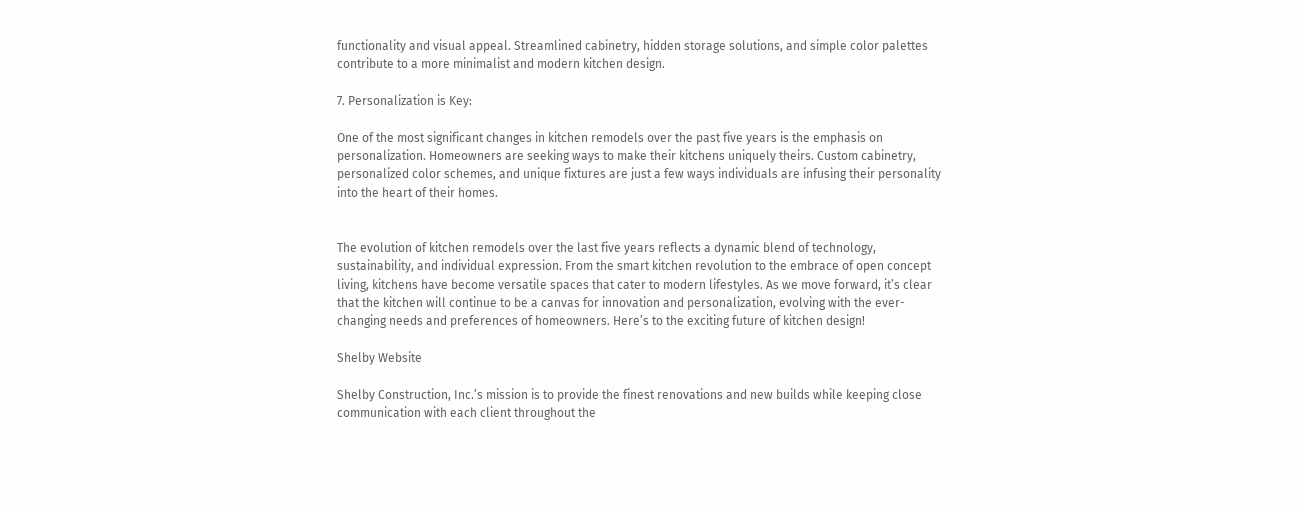functionality and visual appeal. Streamlined cabinetry, hidden storage solutions, and simple color palettes contribute to a more minimalist and modern kitchen design.

7. Personalization is Key:

One of the most significant changes in kitchen remodels over the past five years is the emphasis on personalization. Homeowners are seeking ways to make their kitchens uniquely theirs. Custom cabinetry, personalized color schemes, and unique fixtures are just a few ways individuals are infusing their personality into the heart of their homes.


The evolution of kitchen remodels over the last five years reflects a dynamic blend of technology, sustainability, and individual expression. From the smart kitchen revolution to the embrace of open concept living, kitchens have become versatile spaces that cater to modern lifestyles. As we move forward, it’s clear that the kitchen will continue to be a canvas for innovation and personalization, evolving with the ever-changing needs and preferences of homeowners. Here’s to the exciting future of kitchen design!

Shelby Website

Shelby Construction, Inc.’s mission is to provide the finest renovations and new builds while keeping close communication with each client throughout the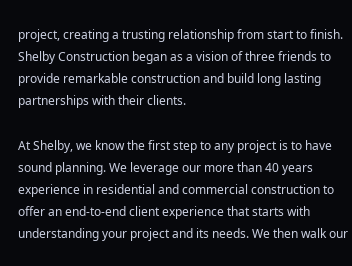project, creating a trusting relationship from start to finish. Shelby Construction began as a vision of three friends to provide remarkable construction and build long lasting partnerships with their clients.

At Shelby, we know the first step to any project is to have sound planning. We leverage our more than 40 years experience in residential and commercial construction to offer an end-to-end client experience that starts with understanding your project and its needs. We then walk our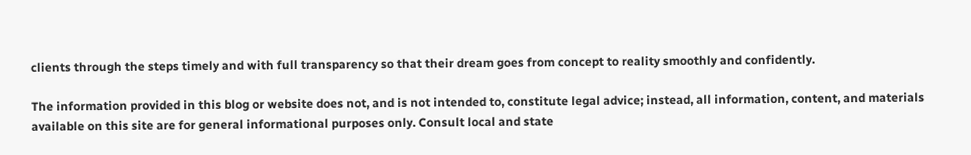clients through the steps timely and with full transparency so that their dream goes from concept to reality smoothly and confidently.

The information provided in this blog or website does not, and is not intended to, constitute legal advice; instead, all information, content, and materials available on this site are for general informational purposes only. Consult local and state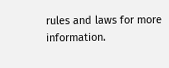rules and laws for more information.